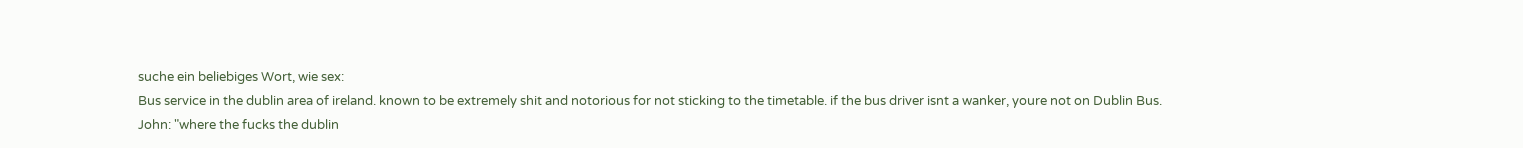suche ein beliebiges Wort, wie sex:
Bus service in the dublin area of ireland. known to be extremely shit and notorious for not sticking to the timetable. if the bus driver isnt a wanker, youre not on Dublin Bus.
John: "where the fucks the dublin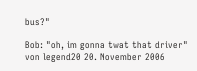bus?"

Bob: "oh, im gonna twat that driver"
von legend20 20. November 2006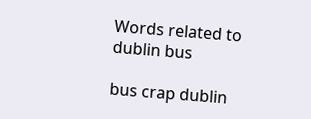Words related to dublin bus

bus crap dublin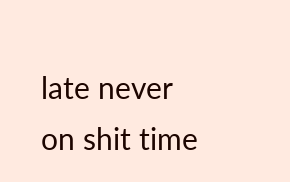late never on shit time